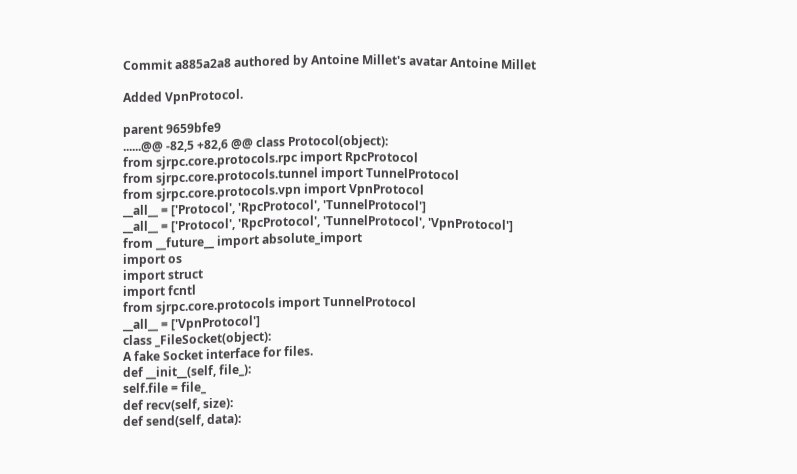Commit a885a2a8 authored by Antoine Millet's avatar Antoine Millet

Added VpnProtocol.

parent 9659bfe9
......@@ -82,5 +82,6 @@ class Protocol(object):
from sjrpc.core.protocols.rpc import RpcProtocol
from sjrpc.core.protocols.tunnel import TunnelProtocol
from sjrpc.core.protocols.vpn import VpnProtocol
__all__ = ['Protocol', 'RpcProtocol', 'TunnelProtocol']
__all__ = ['Protocol', 'RpcProtocol', 'TunnelProtocol', 'VpnProtocol']
from __future__ import absolute_import
import os
import struct
import fcntl
from sjrpc.core.protocols import TunnelProtocol
__all__ = ['VpnProtocol']
class _FileSocket(object):
A fake Socket interface for files.
def __init__(self, file_):
self.file = file_
def recv(self, size):
def send(self, data):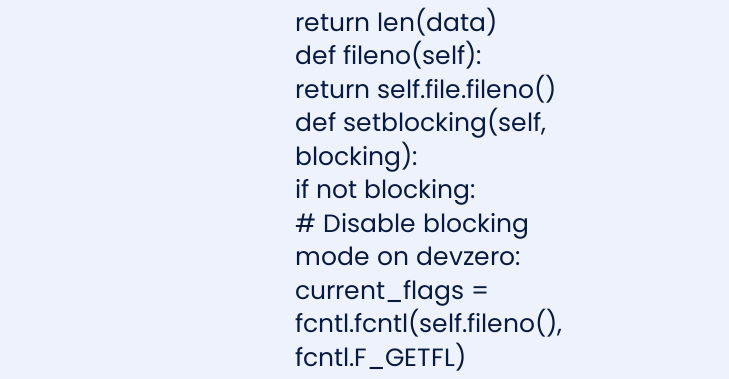return len(data)
def fileno(self):
return self.file.fileno()
def setblocking(self, blocking):
if not blocking:
# Disable blocking mode on devzero:
current_flags = fcntl.fcntl(self.fileno(), fcntl.F_GETFL)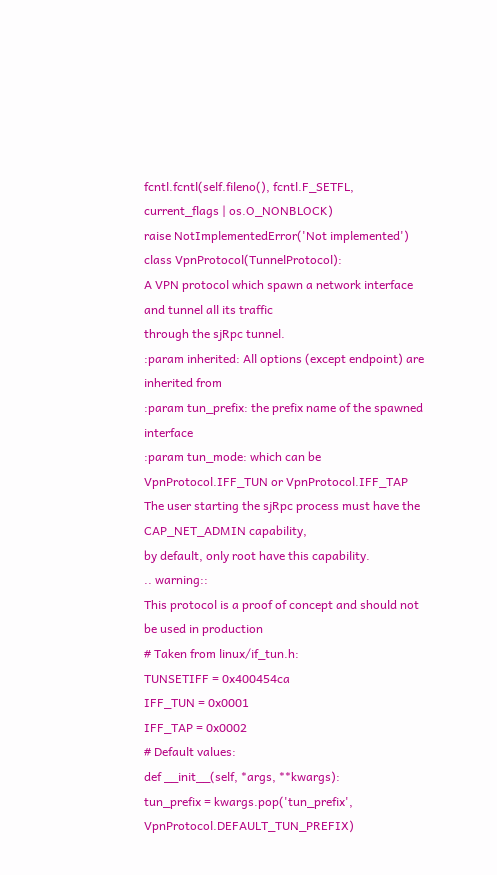fcntl.fcntl(self.fileno(), fcntl.F_SETFL, current_flags | os.O_NONBLOCK)
raise NotImplementedError('Not implemented')
class VpnProtocol(TunnelProtocol):
A VPN protocol which spawn a network interface and tunnel all its traffic
through the sjRpc tunnel.
:param inherited: All options (except endpoint) are inherited from
:param tun_prefix: the prefix name of the spawned interface
:param tun_mode: which can be VpnProtocol.IFF_TUN or VpnProtocol.IFF_TAP
The user starting the sjRpc process must have the CAP_NET_ADMIN capability,
by default, only root have this capability.
.. warning::
This protocol is a proof of concept and should not be used in production
# Taken from linux/if_tun.h:
TUNSETIFF = 0x400454ca
IFF_TUN = 0x0001
IFF_TAP = 0x0002
# Default values:
def __init__(self, *args, **kwargs):
tun_prefix = kwargs.pop('tun_prefix', VpnProtocol.DEFAULT_TUN_PREFIX)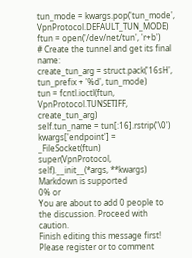tun_mode = kwargs.pop('tun_mode', VpnProtocol.DEFAULT_TUN_MODE)
ftun = open('/dev/net/tun', 'r+b')
# Create the tunnel and get its final name:
create_tun_arg = struct.pack('16sH', tun_prefix + '%d', tun_mode)
tun = fcntl.ioctl(ftun, VpnProtocol.TUNSETIFF, create_tun_arg)
self.tun_name = tun[:16].rstrip('\0')
kwargs['endpoint'] = _FileSocket(ftun)
super(VpnProtocol, self).__init__(*args, **kwargs)
Markdown is supported
0% or
You are about to add 0 people to the discussion. Proceed with caution.
Finish editing this message first!
Please register or to comment